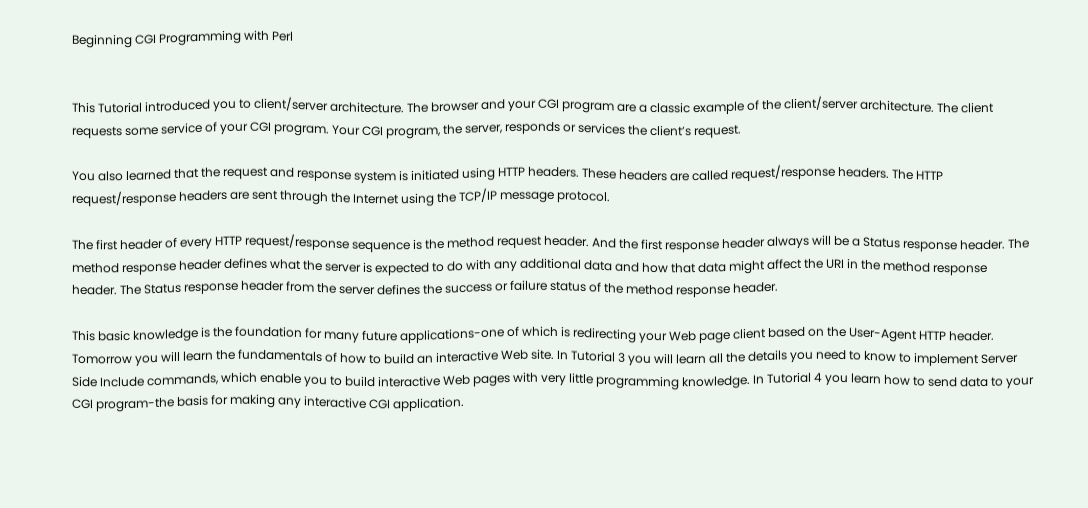Beginning CGI Programming with Perl


This Tutorial introduced you to client/server architecture. The browser and your CGI program are a classic example of the client/server architecture. The client requests some service of your CGI program. Your CGI program, the server, responds or services the client’s request.

You also learned that the request and response system is initiated using HTTP headers. These headers are called request/response headers. The HTTP request/response headers are sent through the Internet using the TCP/IP message protocol.

The first header of every HTTP request/response sequence is the method request header. And the first response header always will be a Status response header. The method response header defines what the server is expected to do with any additional data and how that data might affect the URI in the method response header. The Status response header from the server defines the success or failure status of the method response header.

This basic knowledge is the foundation for many future applications-one of which is redirecting your Web page client based on the User-Agent HTTP header. Tomorrow you will learn the fundamentals of how to build an interactive Web site. In Tutorial 3 you will learn all the details you need to know to implement Server Side Include commands, which enable you to build interactive Web pages with very little programming knowledge. In Tutorial 4 you learn how to send data to your CGI program-the basis for making any interactive CGI application.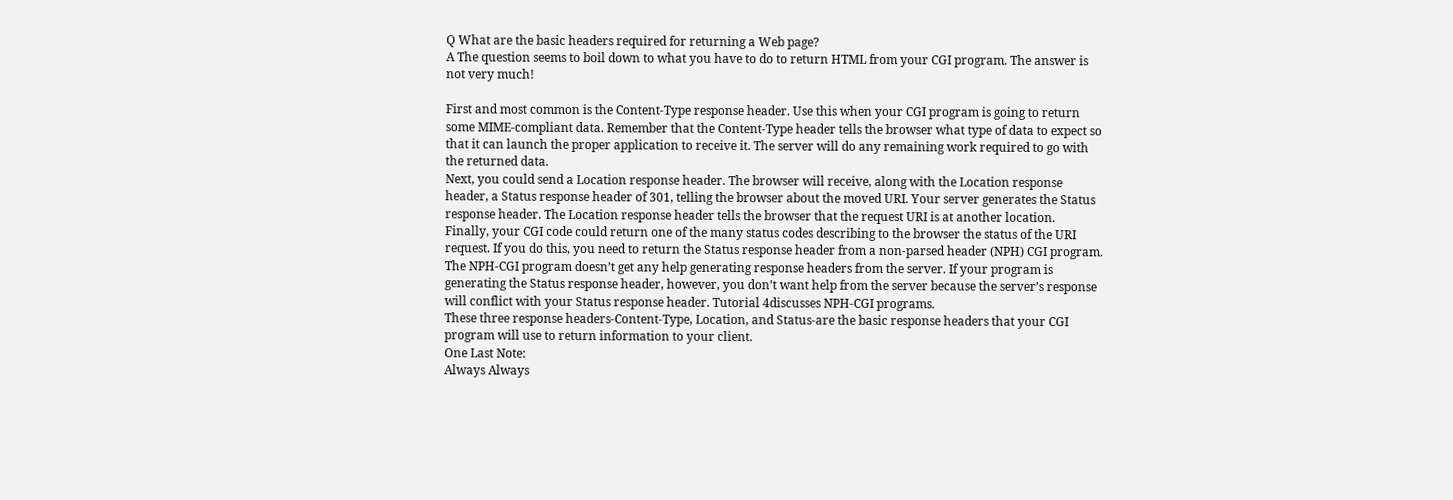Q What are the basic headers required for returning a Web page?
A The question seems to boil down to what you have to do to return HTML from your CGI program. The answer is not very much!

First and most common is the Content-Type response header. Use this when your CGI program is going to return some MIME-compliant data. Remember that the Content-Type header tells the browser what type of data to expect so that it can launch the proper application to receive it. The server will do any remaining work required to go with the returned data.
Next, you could send a Location response header. The browser will receive, along with the Location response header, a Status response header of 301, telling the browser about the moved URI. Your server generates the Status response header. The Location response header tells the browser that the request URI is at another location.
Finally, your CGI code could return one of the many status codes describing to the browser the status of the URI request. If you do this, you need to return the Status response header from a non-parsed header (NPH) CGI program. The NPH-CGI program doesn’t get any help generating response headers from the server. If your program is generating the Status response header, however, you don’t want help from the server because the server’s response will conflict with your Status response header. Tutorial 4discusses NPH-CGI programs.
These three response headers-Content-Type, Location, and Status-are the basic response headers that your CGI program will use to return information to your client.
One Last Note:
Always Always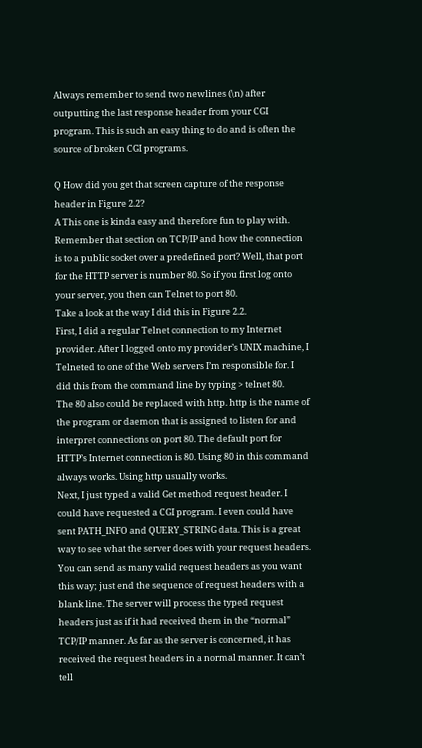Always remember to send two newlines (\n) after outputting the last response header from your CGI program. This is such an easy thing to do and is often the source of broken CGI programs.

Q How did you get that screen capture of the response header in Figure 2.2?
A This one is kinda easy and therefore fun to play with. Remember that section on TCP/IP and how the connection is to a public socket over a predefined port? Well, that port for the HTTP server is number 80. So if you first log onto your server, you then can Telnet to port 80.
Take a look at the way I did this in Figure 2.2.
First, I did a regular Telnet connection to my Internet provider. After I logged onto my provider’s UNIX machine, I Telneted to one of the Web servers I’m responsible for. I did this from the command line by typing > telnet 80.
The 80 also could be replaced with http. http is the name of the program or daemon that is assigned to listen for and interpret connections on port 80. The default port for HTTP’s Internet connection is 80. Using 80 in this command always works. Using http usually works.
Next, I just typed a valid Get method request header. I could have requested a CGI program. I even could have sent PATH_INFO and QUERY_STRING data. This is a great way to see what the server does with your request headers.
You can send as many valid request headers as you want this way; just end the sequence of request headers with a blank line. The server will process the typed request headers just as if it had received them in the “normal” TCP/IP manner. As far as the server is concerned, it has received the request headers in a normal manner. It can’t tell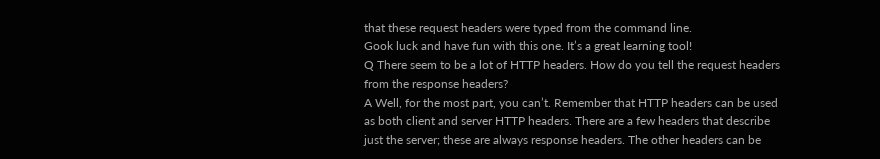that these request headers were typed from the command line.
Gook luck and have fun with this one. It’s a great learning tool!
Q There seem to be a lot of HTTP headers. How do you tell the request headers from the response headers?
A Well, for the most part, you can’t. Remember that HTTP headers can be used as both client and server HTTP headers. There are a few headers that describe just the server; these are always response headers. The other headers can be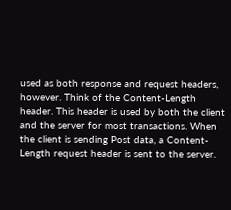used as both response and request headers, however. Think of the Content-Length header. This header is used by both the client and the server for most transactions. When the client is sending Post data, a Content-Length request header is sent to the server.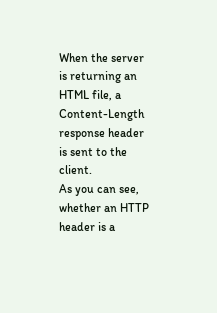When the server is returning an HTML file, a Content-Length response header is sent to the client.
As you can see, whether an HTTP header is a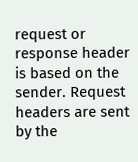request or response header is based on the sender. Request headers are sent by the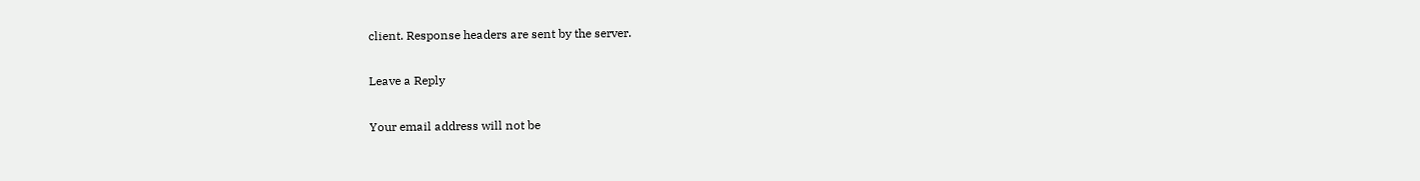client. Response headers are sent by the server.

Leave a Reply

Your email address will not be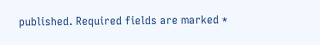published. Required fields are marked *